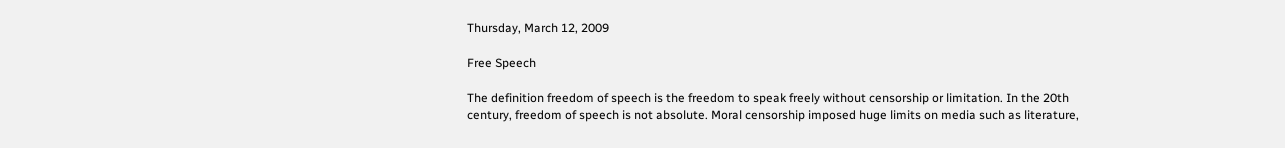Thursday, March 12, 2009

Free Speech

The definition freedom of speech is the freedom to speak freely without censorship or limitation. In the 20th century, freedom of speech is not absolute. Moral censorship imposed huge limits on media such as literature,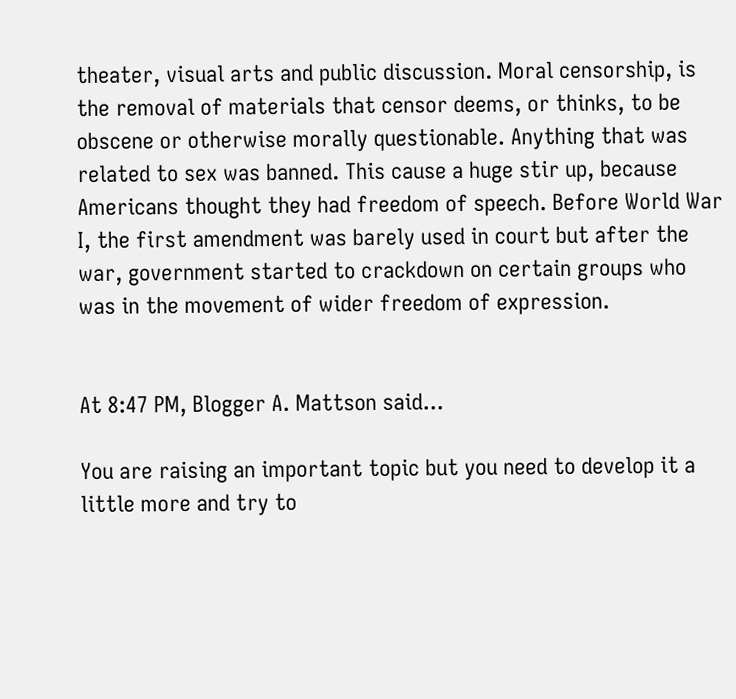theater, visual arts and public discussion. Moral censorship, is the removal of materials that censor deems, or thinks, to be obscene or otherwise morally questionable. Anything that was related to sex was banned. This cause a huge stir up, because Americans thought they had freedom of speech. Before World War I, the first amendment was barely used in court but after the war, government started to crackdown on certain groups who was in the movement of wider freedom of expression.


At 8:47 PM, Blogger A. Mattson said...

You are raising an important topic but you need to develop it a little more and try to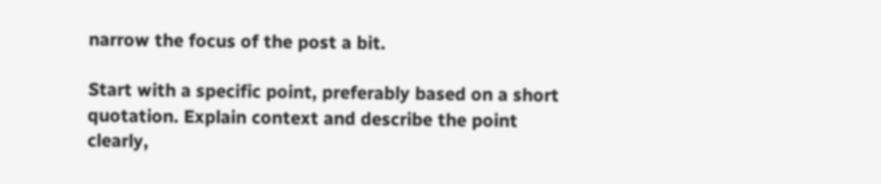narrow the focus of the post a bit.

Start with a specific point, preferably based on a short quotation. Explain context and describe the point clearly,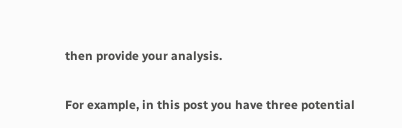then provide your analysis.

For example, in this post you have three potential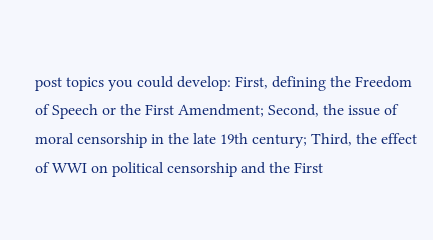post topics you could develop: First, defining the Freedom of Speech or the First Amendment; Second, the issue of moral censorship in the late 19th century; Third, the effect of WWI on political censorship and the First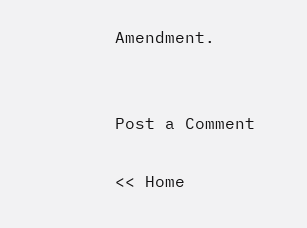Amendment.


Post a Comment

<< Home